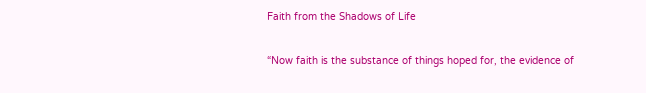Faith from the Shadows of Life

“Now faith is the substance of things hoped for, the evidence of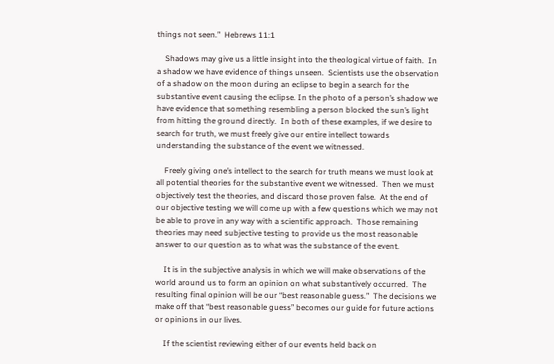things not seen.”  Hebrews 11:1

    Shadows may give us a little insight into the theological virtue of faith.  In a shadow we have evidence of things unseen.  Scientists use the observation of a shadow on the moon during an eclipse to begin a search for the substantive event causing the eclipse. In the photo of a person’s shadow we have evidence that something resembling a person blocked the sun’s light from hitting the ground directly.  In both of these examples, if we desire to search for truth, we must freely give our entire intellect towards understanding the substance of the event we witnessed.

    Freely giving one’s intellect to the search for truth means we must look at all potential theories for the substantive event we witnessed.  Then we must objectively test the theories, and discard those proven false.  At the end of our objective testing we will come up with a few questions which we may not be able to prove in any way with a scientific approach.  Those remaining theories may need subjective testing to provide us the most reasonable answer to our question as to what was the substance of the event.

    It is in the subjective analysis in which we will make observations of the world around us to form an opinion on what substantively occurred.  The resulting final opinion will be our “best reasonable guess.”  The decisions we make off that “best reasonable guess” becomes our guide for future actions or opinions in our lives.

    If the scientist reviewing either of our events held back on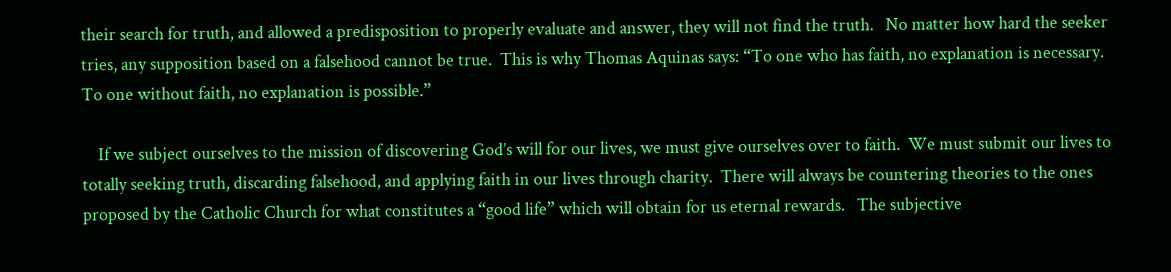their search for truth, and allowed a predisposition to properly evaluate and answer, they will not find the truth.   No matter how hard the seeker tries, any supposition based on a falsehood cannot be true.  This is why Thomas Aquinas says: “To one who has faith, no explanation is necessary. To one without faith, no explanation is possible.”

    If we subject ourselves to the mission of discovering God’s will for our lives, we must give ourselves over to faith.  We must submit our lives to totally seeking truth, discarding falsehood, and applying faith in our lives through charity.  There will always be countering theories to the ones proposed by the Catholic Church for what constitutes a “good life” which will obtain for us eternal rewards.   The subjective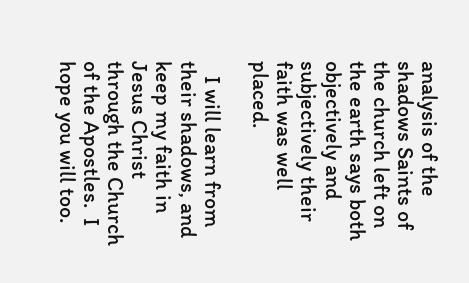analysis of the shadows Saints of the church left on the earth says both objectively and subjectively their faith was well placed.

   I will learn from their shadows, and keep my faith in Jesus Christ through the Church of the Apostles.  I hope you will too.